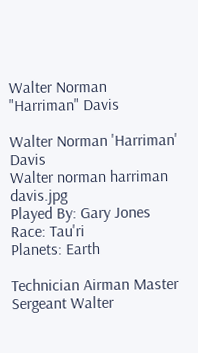Walter Norman "Harriman" Davis

Walter Norman 'Harriman' Davis
Walter norman harriman davis.jpg
Played By: Gary Jones
Race: Tau'ri
Planets: Earth

Technician Airman Master Sergeant Walter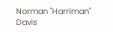Norman "Harriman" Davis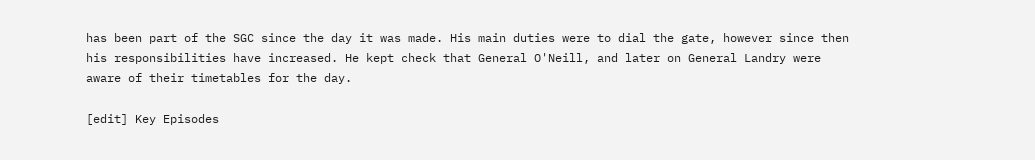has been part of the SGC since the day it was made. His main duties were to dial the gate, however since then his responsibilities have increased. He kept check that General O'Neill, and later on General Landry were aware of their timetables for the day.

[edit] Key Episodes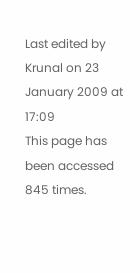Last edited by Krunal on 23 January 2009 at 17:09
This page has been accessed 845 times.